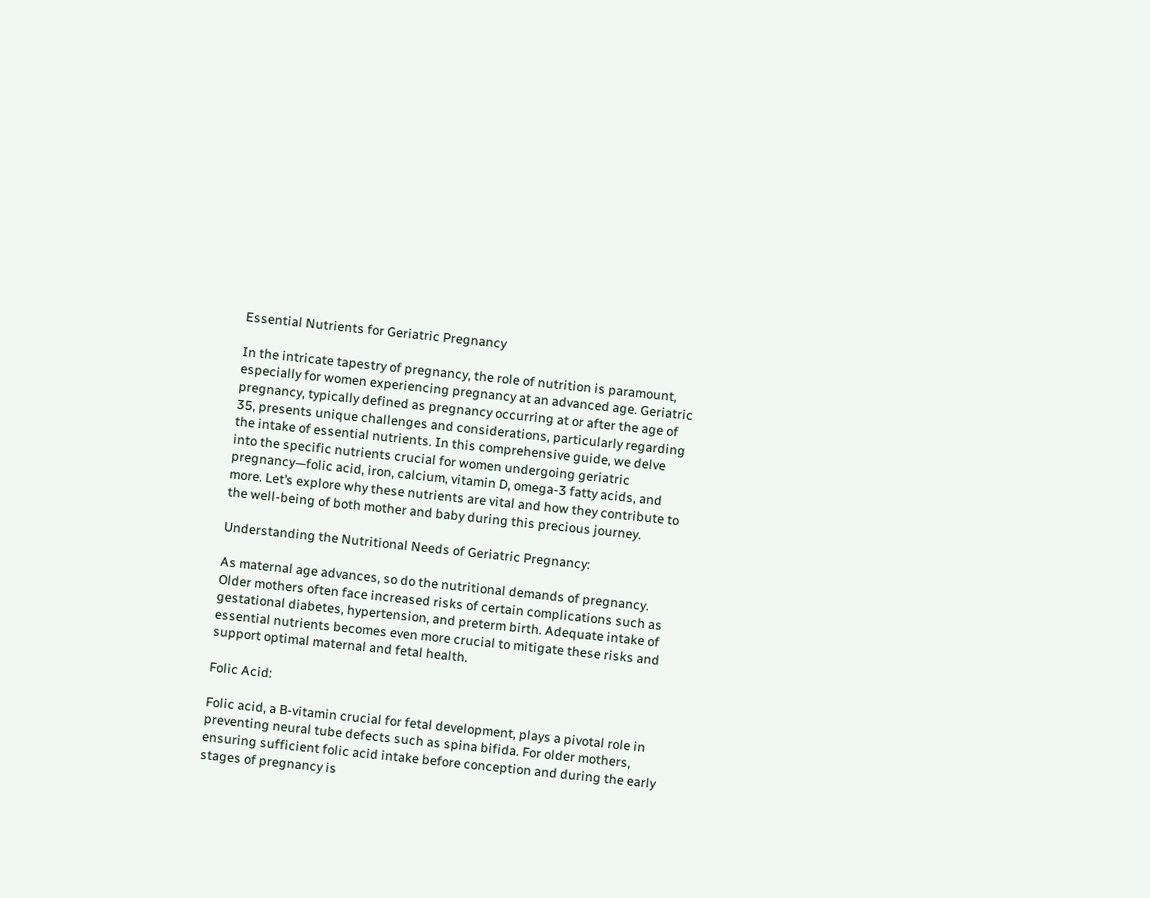Essential Nutrients for Geriatric Pregnancy

In the intricate tapestry of pregnancy, the role of nutrition is paramount, especially for women experiencing pregnancy at an advanced age. Geriatric pregnancy, typically defined as pregnancy occurring at or after the age of 35, presents unique challenges and considerations, particularly regarding the intake of essential nutrients. In this comprehensive guide, we delve into the specific nutrients crucial for women undergoing geriatric pregnancy—folic acid, iron, calcium, vitamin D, omega-3 fatty acids, and more. Let’s explore why these nutrients are vital and how they contribute to the well-being of both mother and baby during this precious journey.

Understanding the Nutritional Needs of Geriatric Pregnancy:

As maternal age advances, so do the nutritional demands of pregnancy. Older mothers often face increased risks of certain complications such as gestational diabetes, hypertension, and preterm birth. Adequate intake of essential nutrients becomes even more crucial to mitigate these risks and support optimal maternal and fetal health.

Folic Acid:

Folic acid, a B-vitamin crucial for fetal development, plays a pivotal role in preventing neural tube defects such as spina bifida. For older mothers, ensuring sufficient folic acid intake before conception and during the early stages of pregnancy is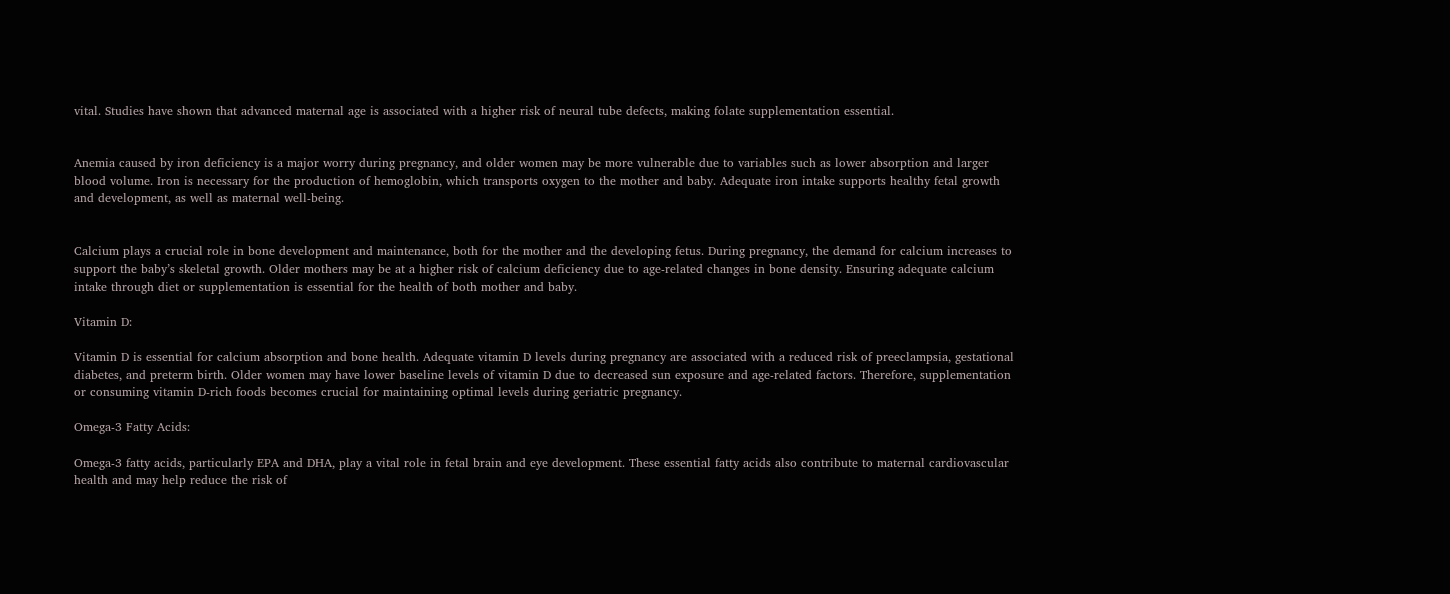vital. Studies have shown that advanced maternal age is associated with a higher risk of neural tube defects, making folate supplementation essential.


Anemia caused by iron deficiency is a major worry during pregnancy, and older women may be more vulnerable due to variables such as lower absorption and larger blood volume. Iron is necessary for the production of hemoglobin, which transports oxygen to the mother and baby. Adequate iron intake supports healthy fetal growth and development, as well as maternal well-being.


Calcium plays a crucial role in bone development and maintenance, both for the mother and the developing fetus. During pregnancy, the demand for calcium increases to support the baby’s skeletal growth. Older mothers may be at a higher risk of calcium deficiency due to age-related changes in bone density. Ensuring adequate calcium intake through diet or supplementation is essential for the health of both mother and baby.

Vitamin D:

Vitamin D is essential for calcium absorption and bone health. Adequate vitamin D levels during pregnancy are associated with a reduced risk of preeclampsia, gestational diabetes, and preterm birth. Older women may have lower baseline levels of vitamin D due to decreased sun exposure and age-related factors. Therefore, supplementation or consuming vitamin D-rich foods becomes crucial for maintaining optimal levels during geriatric pregnancy.

Omega-3 Fatty Acids:

Omega-3 fatty acids, particularly EPA and DHA, play a vital role in fetal brain and eye development. These essential fatty acids also contribute to maternal cardiovascular health and may help reduce the risk of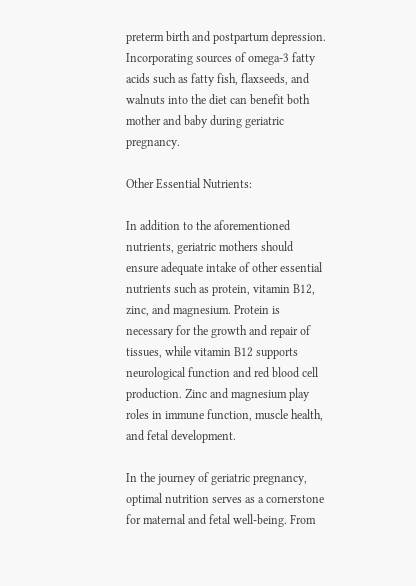preterm birth and postpartum depression. Incorporating sources of omega-3 fatty acids such as fatty fish, flaxseeds, and walnuts into the diet can benefit both mother and baby during geriatric pregnancy.

Other Essential Nutrients:

In addition to the aforementioned nutrients, geriatric mothers should ensure adequate intake of other essential nutrients such as protein, vitamin B12, zinc, and magnesium. Protein is necessary for the growth and repair of tissues, while vitamin B12 supports neurological function and red blood cell production. Zinc and magnesium play roles in immune function, muscle health, and fetal development.

In the journey of geriatric pregnancy, optimal nutrition serves as a cornerstone for maternal and fetal well-being. From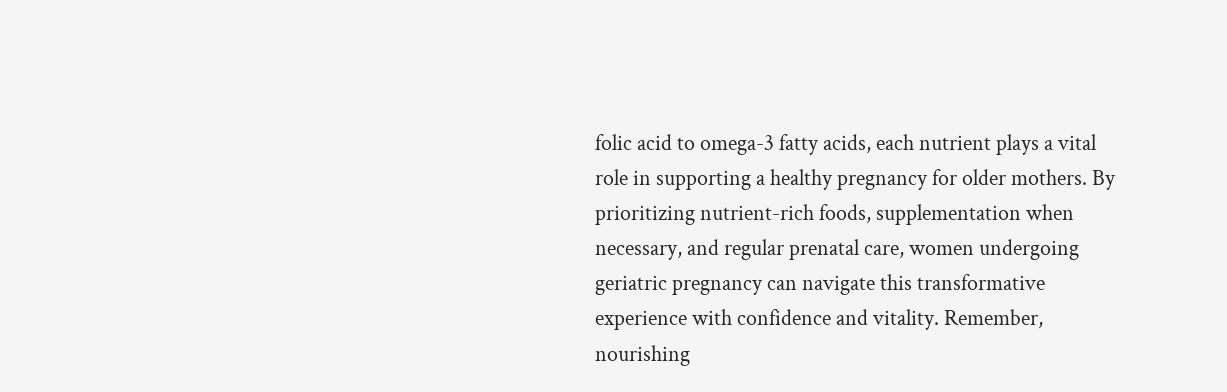folic acid to omega-3 fatty acids, each nutrient plays a vital role in supporting a healthy pregnancy for older mothers. By prioritizing nutrient-rich foods, supplementation when necessary, and regular prenatal care, women undergoing geriatric pregnancy can navigate this transformative experience with confidence and vitality. Remember, nourishing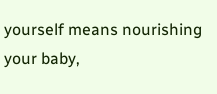yourself means nourishing your baby,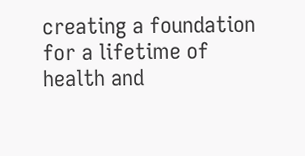creating a foundation for a lifetime of health and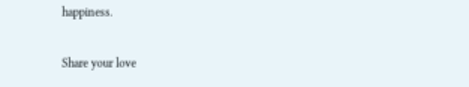happiness.

Share your love